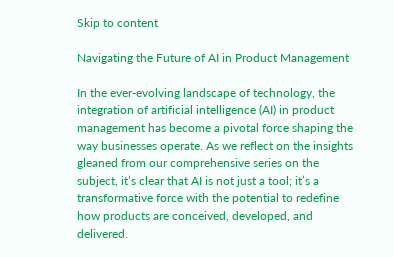Skip to content

Navigating the Future of AI in Product Management

In the ever-evolving landscape of technology, the integration of artificial intelligence (AI) in product management has become a pivotal force shaping the way businesses operate. As we reflect on the insights gleaned from our comprehensive series on the subject, it’s clear that AI is not just a tool; it’s a transformative force with the potential to redefine how products are conceived, developed, and delivered.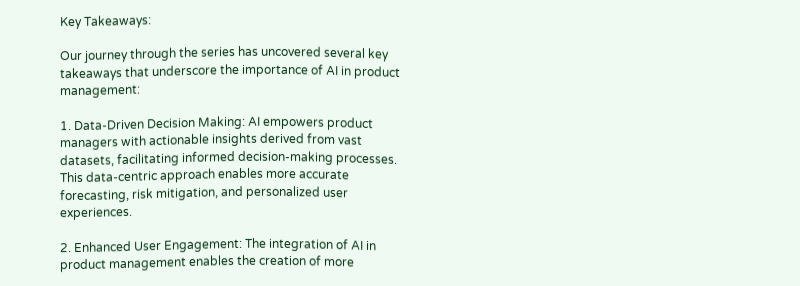Key Takeaways:

Our journey through the series has uncovered several key takeaways that underscore the importance of AI in product management:

1. Data-Driven Decision Making: AI empowers product managers with actionable insights derived from vast datasets, facilitating informed decision-making processes. This data-centric approach enables more accurate forecasting, risk mitigation, and personalized user experiences.

2. Enhanced User Engagement: The integration of AI in product management enables the creation of more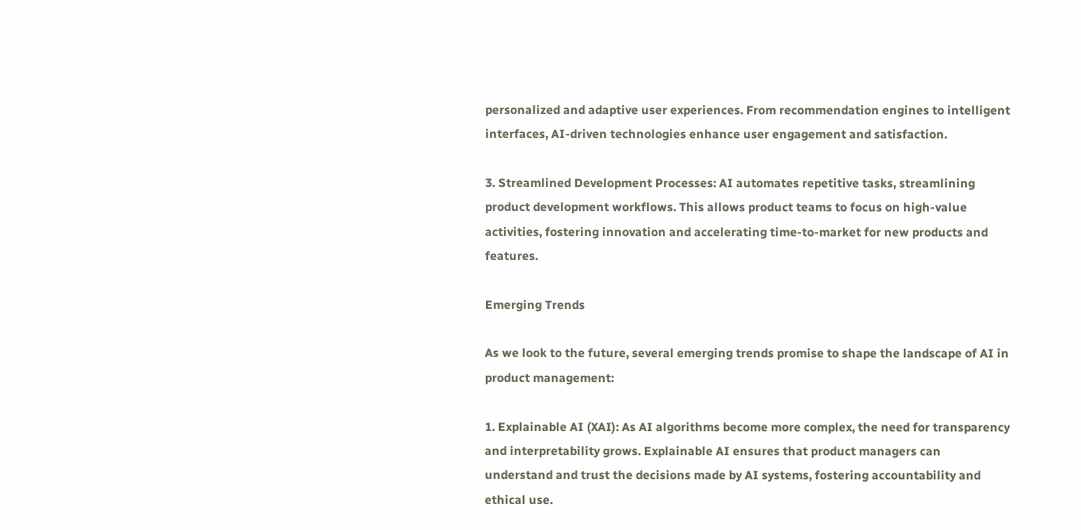personalized and adaptive user experiences. From recommendation engines to intelligent interfaces, AI-driven technologies enhance user engagement and satisfaction.

3. Streamlined Development Processes: AI automates repetitive tasks, streamlining product development workflows. This allows product teams to focus on high-value activities, fostering innovation and accelerating time-to-market for new products and features.

Emerging Trends

As we look to the future, several emerging trends promise to shape the landscape of AI in product management:

1. Explainable AI (XAI): As AI algorithms become more complex, the need for transparency and interpretability grows. Explainable AI ensures that product managers can understand and trust the decisions made by AI systems, fostering accountability and ethical use.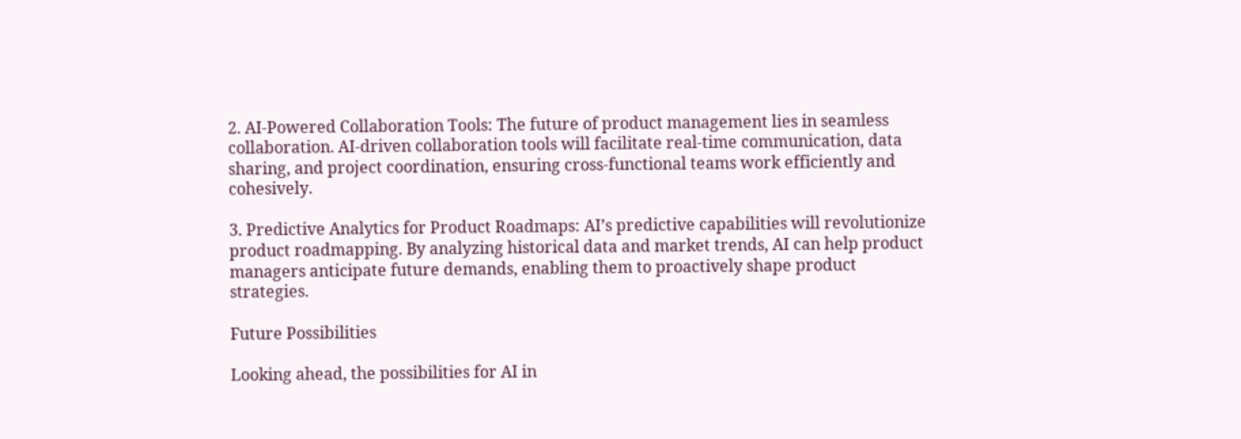2. AI-Powered Collaboration Tools: The future of product management lies in seamless collaboration. AI-driven collaboration tools will facilitate real-time communication, data sharing, and project coordination, ensuring cross-functional teams work efficiently and cohesively.

3. Predictive Analytics for Product Roadmaps: AI’s predictive capabilities will revolutionize product roadmapping. By analyzing historical data and market trends, AI can help product managers anticipate future demands, enabling them to proactively shape product strategies.

Future Possibilities

Looking ahead, the possibilities for AI in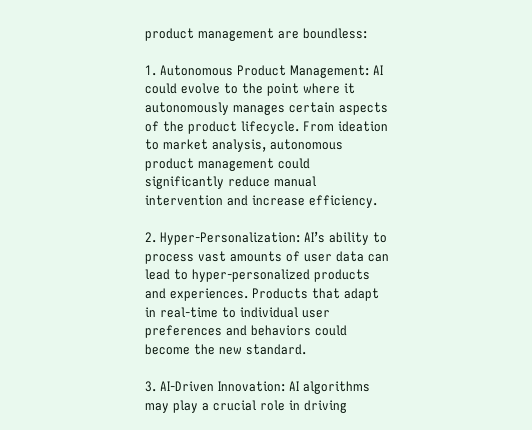product management are boundless:

1. Autonomous Product Management: AI could evolve to the point where it autonomously manages certain aspects of the product lifecycle. From ideation to market analysis, autonomous product management could significantly reduce manual intervention and increase efficiency.

2. Hyper-Personalization: AI’s ability to process vast amounts of user data can lead to hyper-personalized products and experiences. Products that adapt in real-time to individual user preferences and behaviors could become the new standard.

3. AI-Driven Innovation: AI algorithms may play a crucial role in driving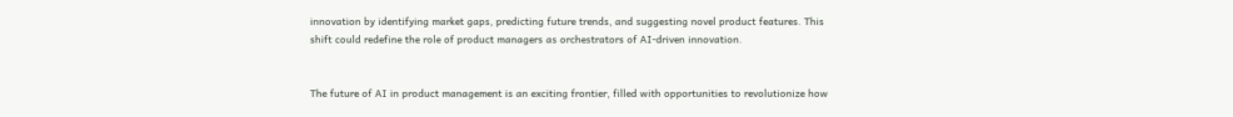innovation by identifying market gaps, predicting future trends, and suggesting novel product features. This shift could redefine the role of product managers as orchestrators of AI-driven innovation.


The future of AI in product management is an exciting frontier, filled with opportunities to revolutionize how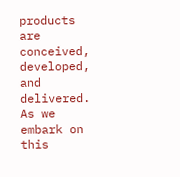products are conceived, developed, and delivered. As we embark on this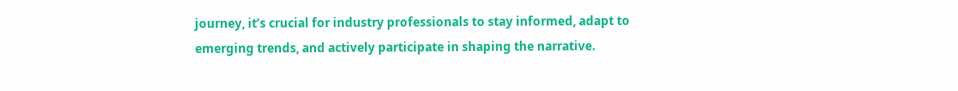journey, it’s crucial for industry professionals to stay informed, adapt to emerging trends, and actively participate in shaping the narrative.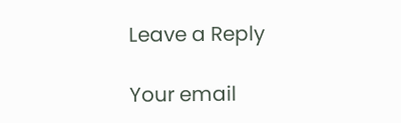Leave a Reply

Your email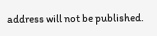address will not be published.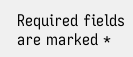Required fields are marked *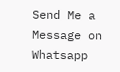Send Me a Message on Whatsapp